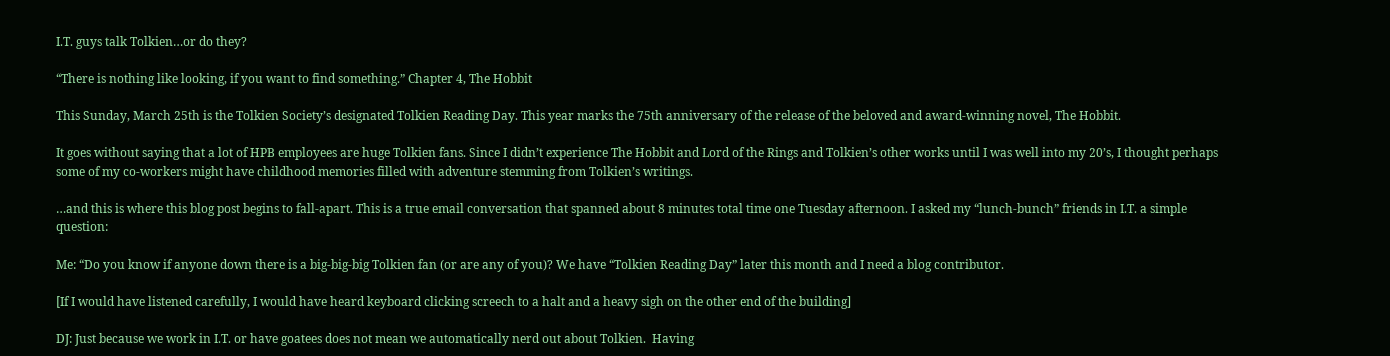I.T. guys talk Tolkien…or do they?

“There is nothing like looking, if you want to find something.” Chapter 4, The Hobbit

This Sunday, March 25th is the Tolkien Society’s designated Tolkien Reading Day. This year marks the 75th anniversary of the release of the beloved and award-winning novel, The Hobbit.

It goes without saying that a lot of HPB employees are huge Tolkien fans. Since I didn’t experience The Hobbit and Lord of the Rings and Tolkien’s other works until I was well into my 20’s, I thought perhaps some of my co-workers might have childhood memories filled with adventure stemming from Tolkien’s writings.

…and this is where this blog post begins to fall-apart. This is a true email conversation that spanned about 8 minutes total time one Tuesday afternoon. I asked my “lunch-bunch” friends in I.T. a simple question:

Me: “Do you know if anyone down there is a big-big-big Tolkien fan (or are any of you)? We have “Tolkien Reading Day” later this month and I need a blog contributor.

[If I would have listened carefully, I would have heard keyboard clicking screech to a halt and a heavy sigh on the other end of the building]

DJ: Just because we work in I.T. or have goatees does not mean we automatically nerd out about Tolkien.  Having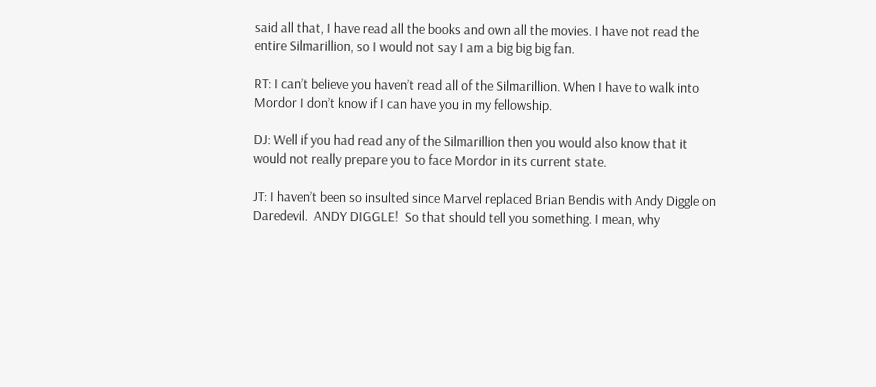said all that, I have read all the books and own all the movies. I have not read the entire Silmarillion, so I would not say I am a big big big fan.

RT: I can’t believe you haven’t read all of the Silmarillion. When I have to walk into Mordor I don’t know if I can have you in my fellowship.

DJ: Well if you had read any of the Silmarillion then you would also know that it would not really prepare you to face Mordor in its current state.

JT: I haven’t been so insulted since Marvel replaced Brian Bendis with Andy Diggle on Daredevil.  ANDY DIGGLE!  So that should tell you something. I mean, why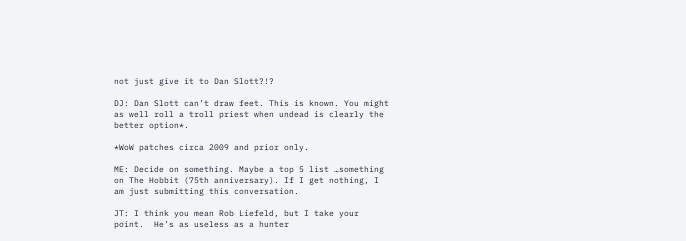not just give it to Dan Slott?!?

DJ: Dan Slott can’t draw feet. This is known. You might as well roll a troll priest when undead is clearly the better option*.

*WoW patches circa 2009 and prior only.

ME: Decide on something. Maybe a top 5 list …something on The Hobbit (75th anniversary). If I get nothing, I am just submitting this conversation.

JT: I think you mean Rob Liefeld, but I take your point.  He’s as useless as a hunter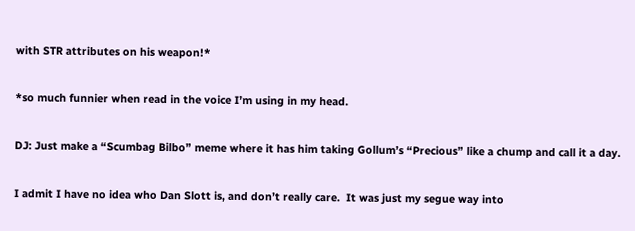with STR attributes on his weapon!*

*so much funnier when read in the voice I’m using in my head.

DJ: Just make a “Scumbag Bilbo” meme where it has him taking Gollum’s “Precious” like a chump and call it a day.

I admit I have no idea who Dan Slott is, and don’t really care.  It was just my segue way into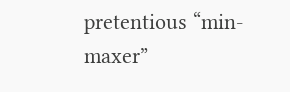pretentious “min-maxer”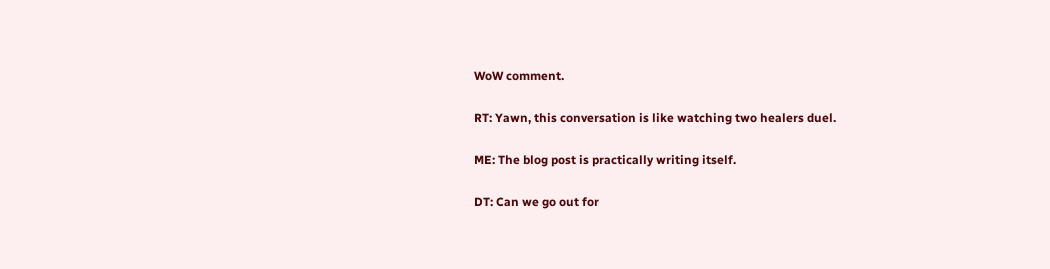WoW comment.

RT: Yawn, this conversation is like watching two healers duel.

ME: The blog post is practically writing itself.

DT: Can we go out for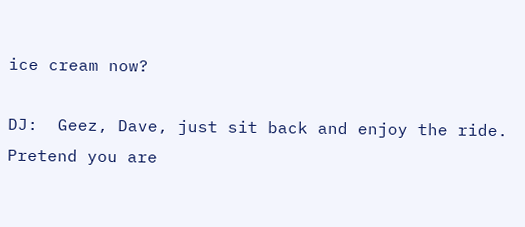ice cream now?

DJ:  Geez, Dave, just sit back and enjoy the ride.   Pretend you are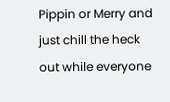Pippin or Merry and just chill the heck out while everyone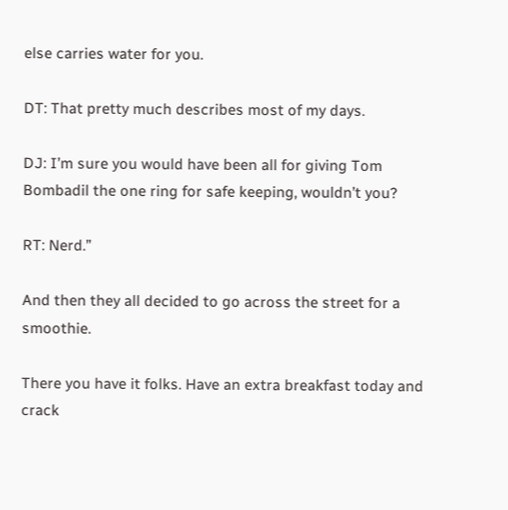else carries water for you.

DT: That pretty much describes most of my days.

DJ: I’m sure you would have been all for giving Tom Bombadil the one ring for safe keeping, wouldn’t you?

RT: Nerd.”

And then they all decided to go across the street for a smoothie.

There you have it folks. Have an extra breakfast today and crack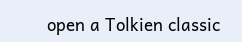open a Tolkien classic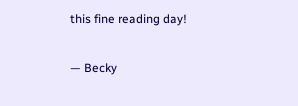this fine reading day!

— Becky